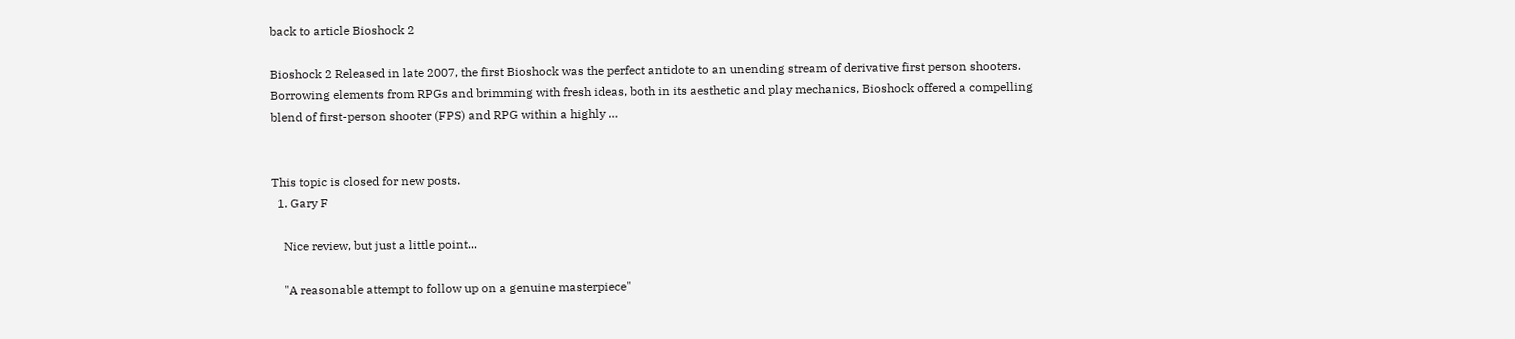back to article Bioshock 2

Bioshock 2 Released in late 2007, the first Bioshock was the perfect antidote to an unending stream of derivative first person shooters. Borrowing elements from RPGs and brimming with fresh ideas, both in its aesthetic and play mechanics, Bioshock offered a compelling blend of first-person shooter (FPS) and RPG within a highly …


This topic is closed for new posts.
  1. Gary F

    Nice review, but just a little point...

    "A reasonable attempt to follow up on a genuine masterpiece"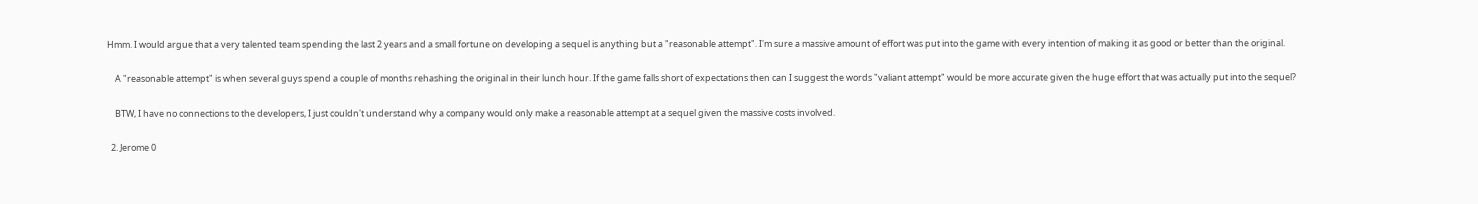Hmm. I would argue that a very talented team spending the last 2 years and a small fortune on developing a sequel is anything but a "reasonable attempt". I'm sure a massive amount of effort was put into the game with every intention of making it as good or better than the original.

    A "reasonable attempt" is when several guys spend a couple of months rehashing the original in their lunch hour. If the game falls short of expectations then can I suggest the words "valiant attempt" would be more accurate given the huge effort that was actually put into the sequel?

    BTW, I have no connections to the developers, I just couldn't understand why a company would only make a reasonable attempt at a sequel given the massive costs involved.

  2. Jerome 0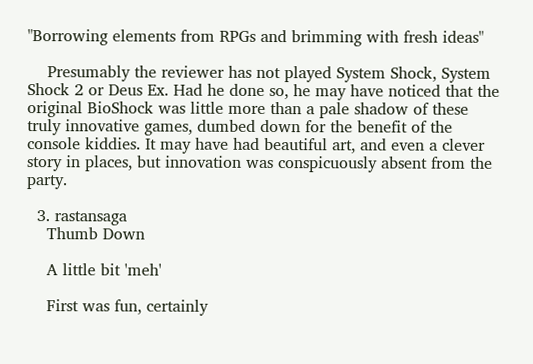"Borrowing elements from RPGs and brimming with fresh ideas"

    Presumably the reviewer has not played System Shock, System Shock 2 or Deus Ex. Had he done so, he may have noticed that the original BioShock was little more than a pale shadow of these truly innovative games, dumbed down for the benefit of the console kiddies. It may have had beautiful art, and even a clever story in places, but innovation was conspicuously absent from the party.

  3. rastansaga
    Thumb Down

    A little bit 'meh'

    First was fun, certainly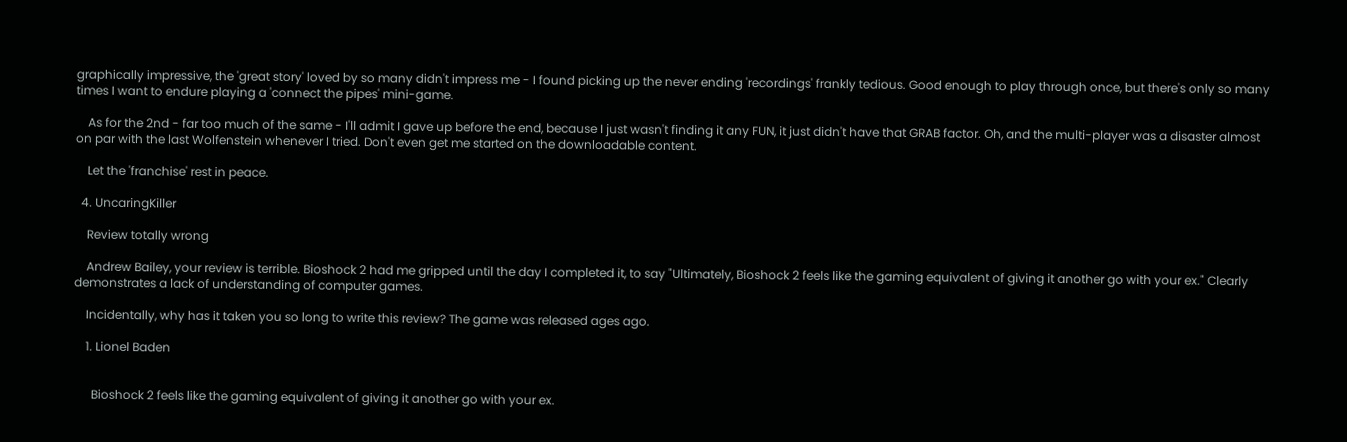graphically impressive, the 'great story' loved by so many didn't impress me - I found picking up the never ending 'recordings' frankly tedious. Good enough to play through once, but there's only so many times I want to endure playing a 'connect the pipes' mini-game.

    As for the 2nd - far too much of the same - I'll admit I gave up before the end, because I just wasn't finding it any FUN, it just didn't have that GRAB factor. Oh, and the multi-player was a disaster almost on par with the last Wolfenstein whenever I tried. Don't even get me started on the downloadable content.

    Let the 'franchise' rest in peace.

  4. UncaringKiller

    Review totally wrong

    Andrew Bailey, your review is terrible. Bioshock 2 had me gripped until the day I completed it, to say "Ultimately, Bioshock 2 feels like the gaming equivalent of giving it another go with your ex." Clearly demonstrates a lack of understanding of computer games.

    Incidentally, why has it taken you so long to write this review? The game was released ages ago.

    1. Lionel Baden


      Bioshock 2 feels like the gaming equivalent of giving it another go with your ex.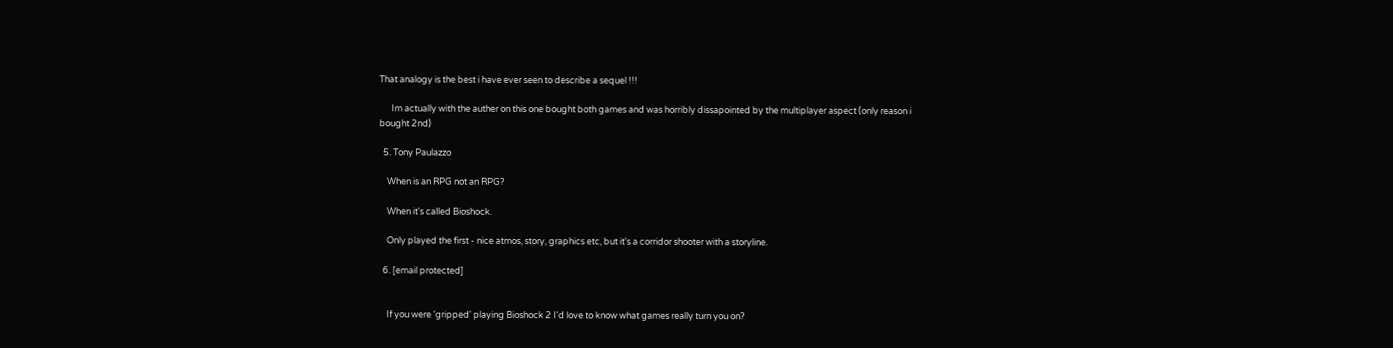That analogy is the best i have ever seen to describe a sequel !!!

      Im actually with the auther on this one bought both games and was horribly dissapointed by the multiplayer aspect (only reason i bought 2nd)

  5. Tony Paulazzo

    When is an RPG not an RPG?

    When it's called Bioshock.

    Only played the first - nice atmos, story, graphics etc, but it's a corridor shooter with a storyline.

  6. [email protected]


    If you were 'gripped' playing Bioshock 2 I'd love to know what games really turn you on?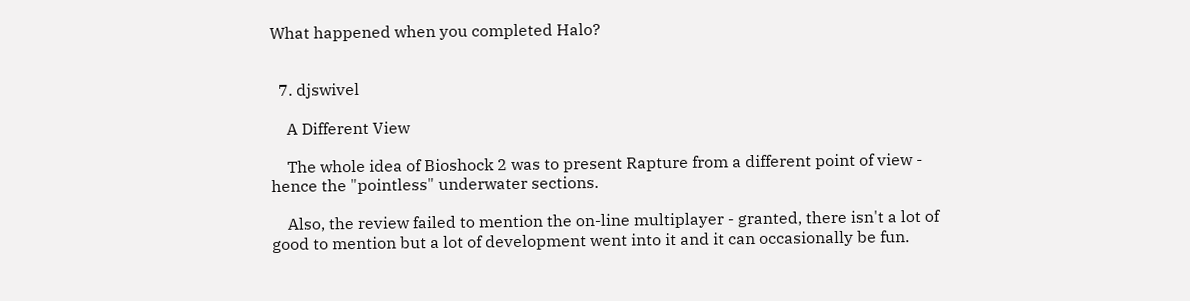What happened when you completed Halo?


  7. djswivel

    A Different View

    The whole idea of Bioshock 2 was to present Rapture from a different point of view - hence the "pointless" underwater sections.

    Also, the review failed to mention the on-line multiplayer - granted, there isn't a lot of good to mention but a lot of development went into it and it can occasionally be fun.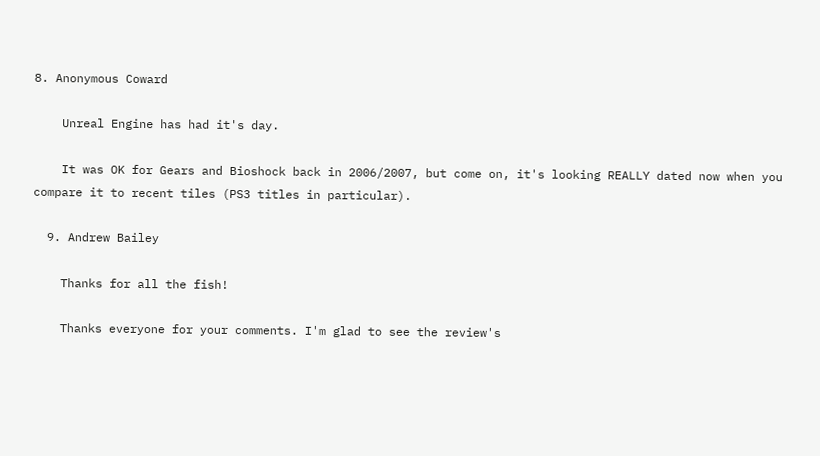8. Anonymous Coward

    Unreal Engine has had it's day.

    It was OK for Gears and Bioshock back in 2006/2007, but come on, it's looking REALLY dated now when you compare it to recent tiles (PS3 titles in particular).

  9. Andrew Bailey

    Thanks for all the fish!

    Thanks everyone for your comments. I'm glad to see the review's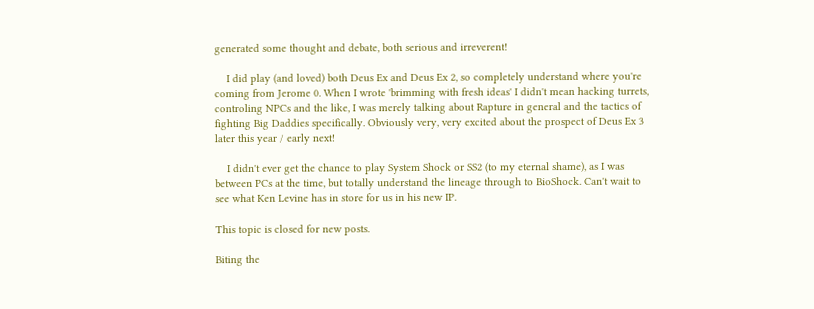generated some thought and debate, both serious and irreverent!

    I did play (and loved) both Deus Ex and Deus Ex 2, so completely understand where you're coming from Jerome 0. When I wrote 'brimming with fresh ideas' I didn't mean hacking turrets, controling NPCs and the like, I was merely talking about Rapture in general and the tactics of fighting Big Daddies specifically. Obviously very, very excited about the prospect of Deus Ex 3 later this year / early next!

    I didn't ever get the chance to play System Shock or SS2 (to my eternal shame), as I was between PCs at the time, but totally understand the lineage through to BioShock. Can't wait to see what Ken Levine has in store for us in his new IP.

This topic is closed for new posts.

Biting the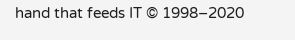hand that feeds IT © 1998–2020